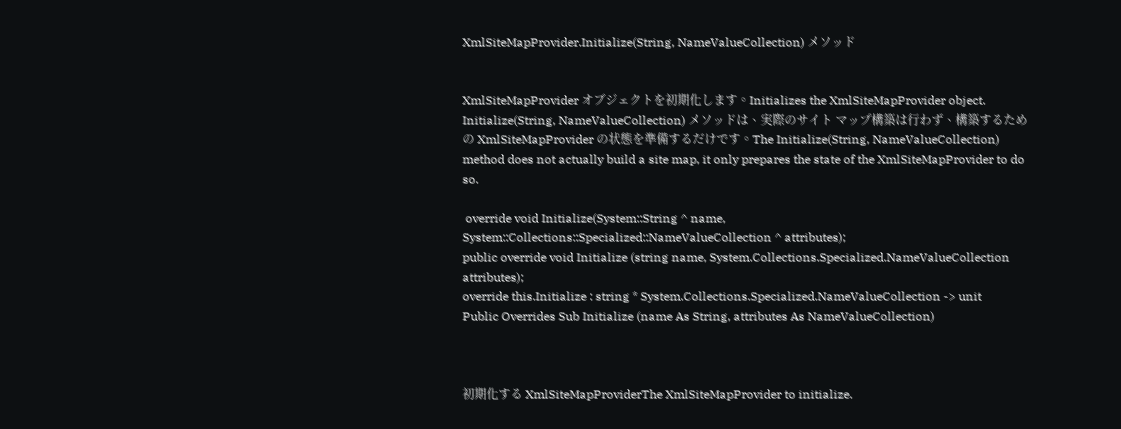XmlSiteMapProvider.Initialize(String, NameValueCollection) メソッド


XmlSiteMapProvider オブジェクトを初期化します。Initializes the XmlSiteMapProvider object. Initialize(String, NameValueCollection) メソッドは、実際のサイト マップ構築は行わず、構築するための XmlSiteMapProvider の状態を準備するだけです。The Initialize(String, NameValueCollection) method does not actually build a site map, it only prepares the state of the XmlSiteMapProvider to do so.

 override void Initialize(System::String ^ name, System::Collections::Specialized::NameValueCollection ^ attributes);
public override void Initialize (string name, System.Collections.Specialized.NameValueCollection attributes);
override this.Initialize : string * System.Collections.Specialized.NameValueCollection -> unit
Public Overrides Sub Initialize (name As String, attributes As NameValueCollection)



初期化する XmlSiteMapProviderThe XmlSiteMapProvider to initialize.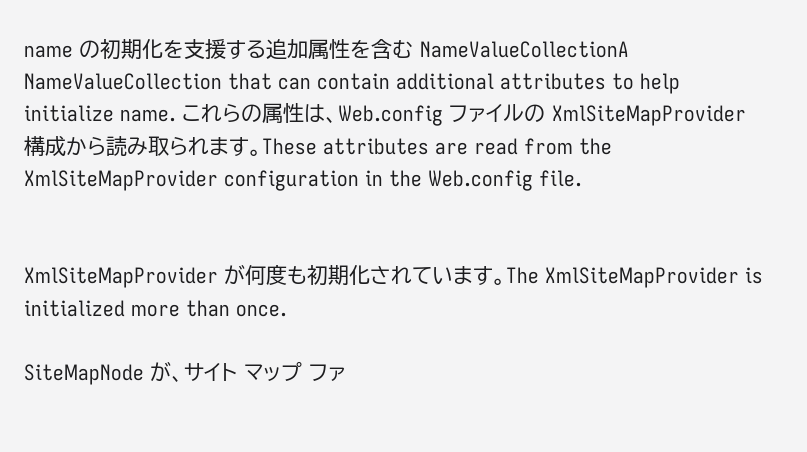name の初期化を支援する追加属性を含む NameValueCollectionA NameValueCollection that can contain additional attributes to help initialize name. これらの属性は、Web.config ファイルの XmlSiteMapProvider 構成から読み取られます。These attributes are read from the XmlSiteMapProvider configuration in the Web.config file.


XmlSiteMapProvider が何度も初期化されています。The XmlSiteMapProvider is initialized more than once.

SiteMapNode が、サイト マップ ファ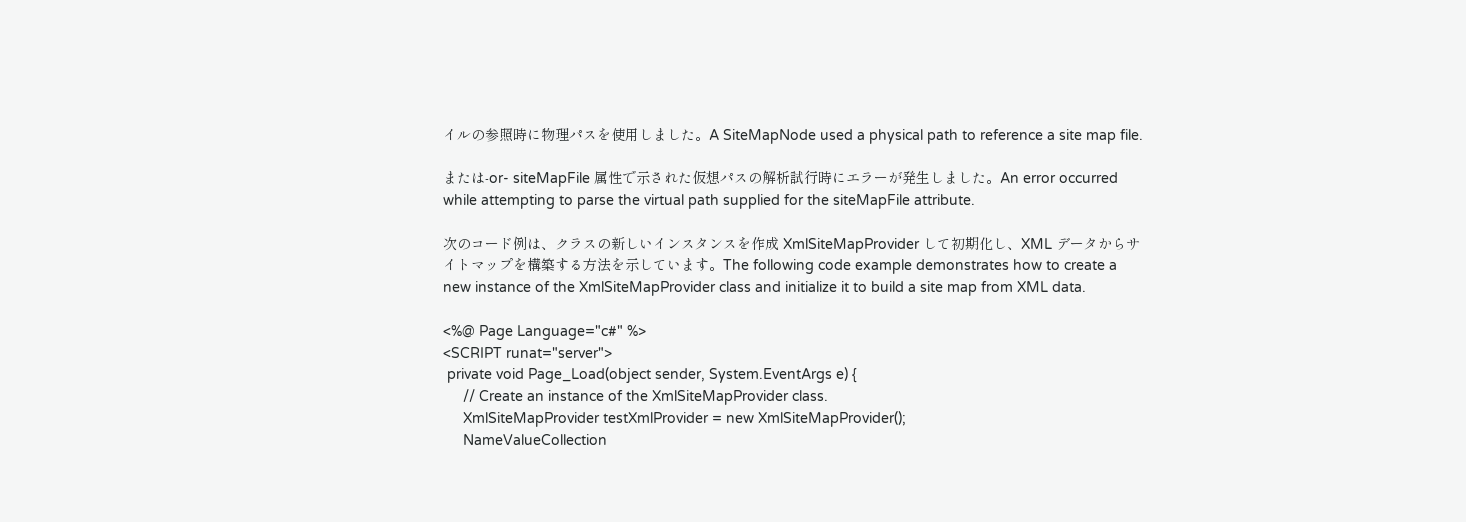イルの参照時に物理パスを使用しました。A SiteMapNode used a physical path to reference a site map file.

または-or- siteMapFile 属性で示された仮想パスの解析試行時にエラーが発生しました。An error occurred while attempting to parse the virtual path supplied for the siteMapFile attribute.

次のコード例は、クラスの新しいインスタンスを作成 XmlSiteMapProvider して初期化し、XML データからサイトマップを構築する方法を示しています。The following code example demonstrates how to create a new instance of the XmlSiteMapProvider class and initialize it to build a site map from XML data.

<%@ Page Language="c#" %>
<SCRIPT runat="server">
 private void Page_Load(object sender, System.EventArgs e) {
     // Create an instance of the XmlSiteMapProvider class.
     XmlSiteMapProvider testXmlProvider = new XmlSiteMapProvider();
     NameValueCollection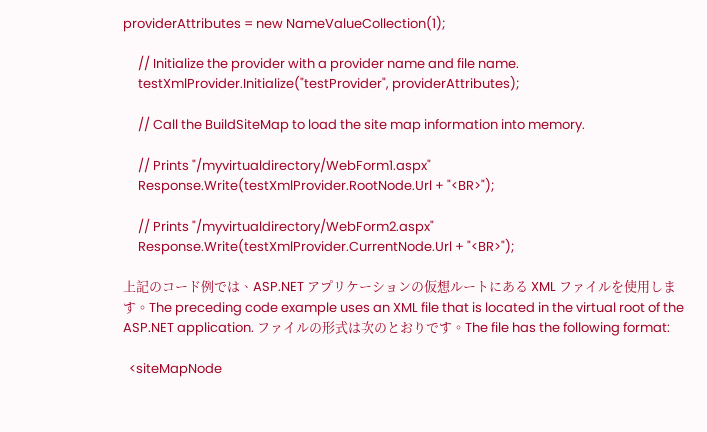providerAttributes = new NameValueCollection(1);

     // Initialize the provider with a provider name and file name.
     testXmlProvider.Initialize("testProvider", providerAttributes);

     // Call the BuildSiteMap to load the site map information into memory.

     // Prints "/myvirtualdirectory/WebForm1.aspx"
     Response.Write(testXmlProvider.RootNode.Url + "<BR>");

     // Prints "/myvirtualdirectory/WebForm2.aspx"
     Response.Write(testXmlProvider.CurrentNode.Url + "<BR>");

上記のコード例では、ASP.NET アプリケーションの仮想ルートにある XML ファイルを使用します。The preceding code example uses an XML file that is located in the virtual root of the ASP.NET application. ファイルの形式は次のとおりです。The file has the following format:

  <siteMapNode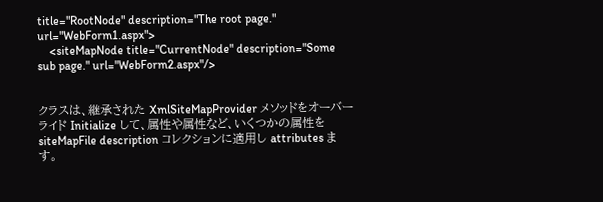title="RootNode" description="The root page." url="WebForm1.aspx">
    <siteMapNode title="CurrentNode" description="Some sub page." url="WebForm2.aspx"/>


クラスは、継承された XmlSiteMapProvider メソッドをオーバーライド Initialize して、属性や属性など、いくつかの属性を siteMapFile description コレクションに適用し attributes ます。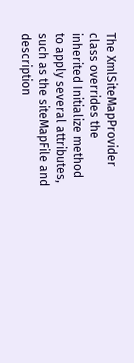The XmlSiteMapProvider class overrides the inherited Initialize method to apply several attributes, such as the siteMapFile and description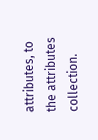attributes, to the attributes collection.